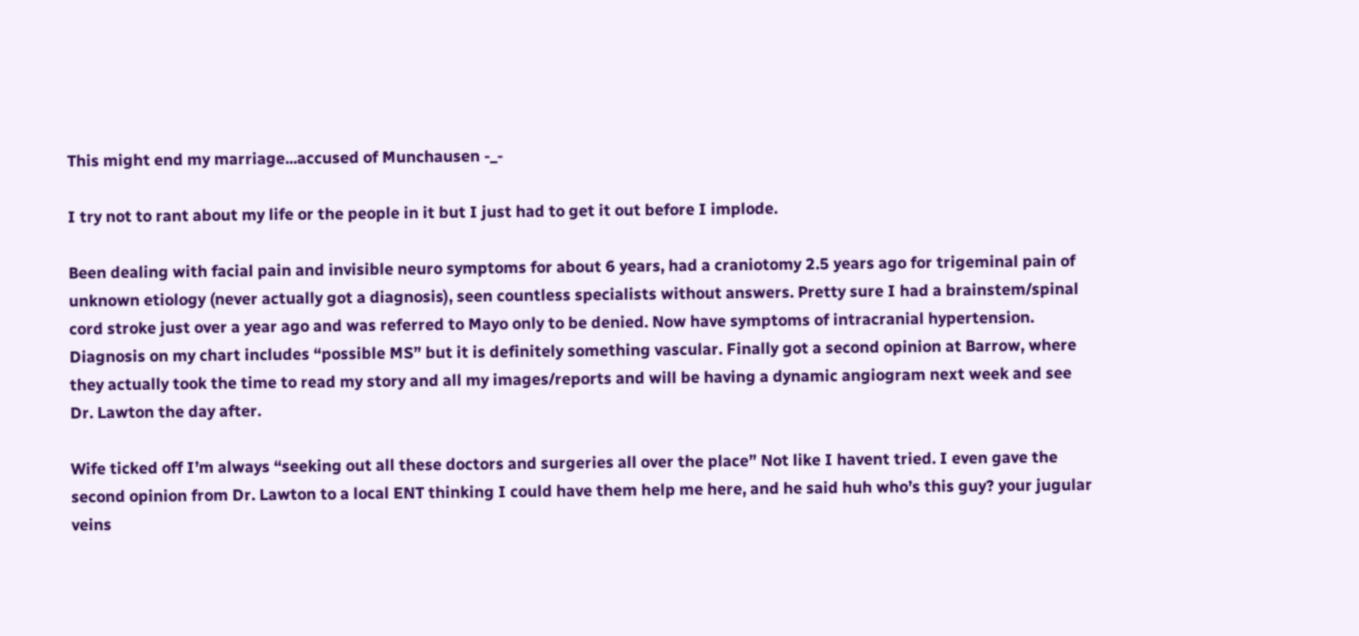This might end my marriage...accused of Munchausen -_-

I try not to rant about my life or the people in it but I just had to get it out before I implode.

Been dealing with facial pain and invisible neuro symptoms for about 6 years, had a craniotomy 2.5 years ago for trigeminal pain of unknown etiology (never actually got a diagnosis), seen countless specialists without answers. Pretty sure I had a brainstem/spinal cord stroke just over a year ago and was referred to Mayo only to be denied. Now have symptoms of intracranial hypertension. Diagnosis on my chart includes “possible MS” but it is definitely something vascular. Finally got a second opinion at Barrow, where they actually took the time to read my story and all my images/reports and will be having a dynamic angiogram next week and see Dr. Lawton the day after.

Wife ticked off I’m always “seeking out all these doctors and surgeries all over the place” Not like I havent tried. I even gave the second opinion from Dr. Lawton to a local ENT thinking I could have them help me here, and he said huh who’s this guy? your jugular veins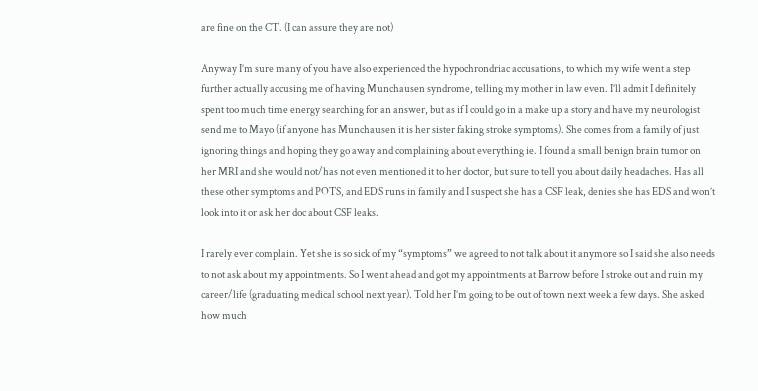are fine on the CT. (I can assure they are not)

Anyway I’m sure many of you have also experienced the hypochrondriac accusations, to which my wife went a step further actually accusing me of having Munchausen syndrome, telling my mother in law even. I’ll admit I definitely spent too much time energy searching for an answer, but as if I could go in a make up a story and have my neurologist send me to Mayo (if anyone has Munchausen it is her sister faking stroke symptoms). She comes from a family of just ignoring things and hoping they go away and complaining about everything ie. I found a small benign brain tumor on her MRI and she would not/has not even mentioned it to her doctor, but sure to tell you about daily headaches. Has all these other symptoms and POTS, and EDS runs in family and I suspect she has a CSF leak, denies she has EDS and won’t look into it or ask her doc about CSF leaks.

I rarely ever complain. Yet she is so sick of my “symptoms” we agreed to not talk about it anymore so I said she also needs to not ask about my appointments. So I went ahead and got my appointments at Barrow before I stroke out and ruin my career/life (graduating medical school next year). Told her I’m going to be out of town next week a few days. She asked how much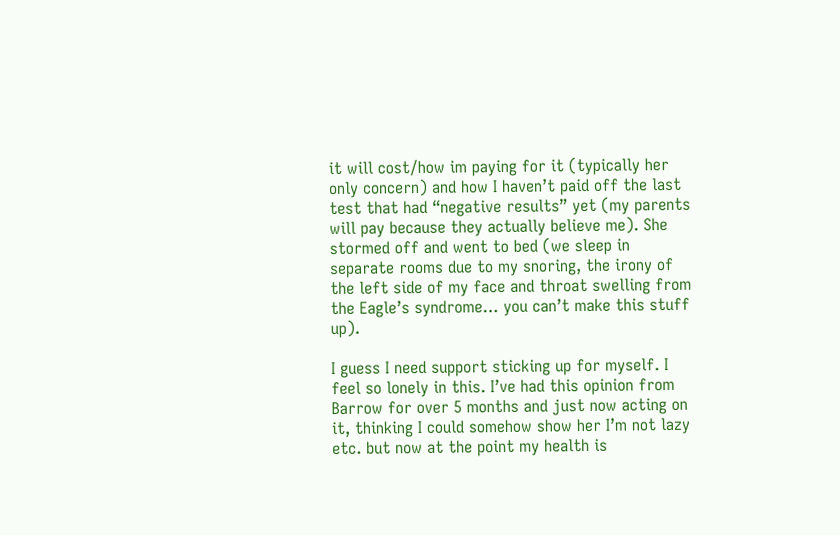it will cost/how im paying for it (typically her only concern) and how I haven’t paid off the last test that had “negative results” yet (my parents will pay because they actually believe me). She stormed off and went to bed (we sleep in separate rooms due to my snoring, the irony of the left side of my face and throat swelling from the Eagle’s syndrome… you can’t make this stuff up).

I guess I need support sticking up for myself. I feel so lonely in this. I’ve had this opinion from Barrow for over 5 months and just now acting on it, thinking I could somehow show her I’m not lazy etc. but now at the point my health is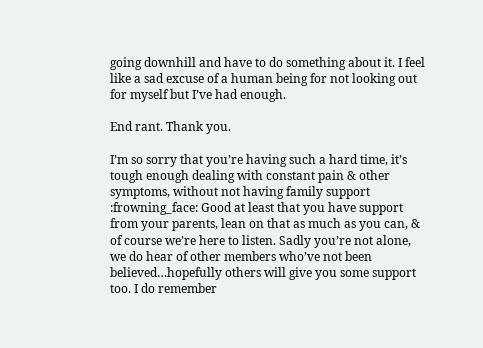going downhill and have to do something about it. I feel like a sad excuse of a human being for not looking out for myself but I’ve had enough.

End rant. Thank you.

I’m so sorry that you’re having such a hard time, it’s tough enough dealing with constant pain & other symptoms, without not having family support :frowning_face: Good at least that you have support from your parents, lean on that as much as you can, & of course we’re here to listen. Sadly you’re not alone, we do hear of other members who’ve not been believed…hopefully others will give you some support too. I do remember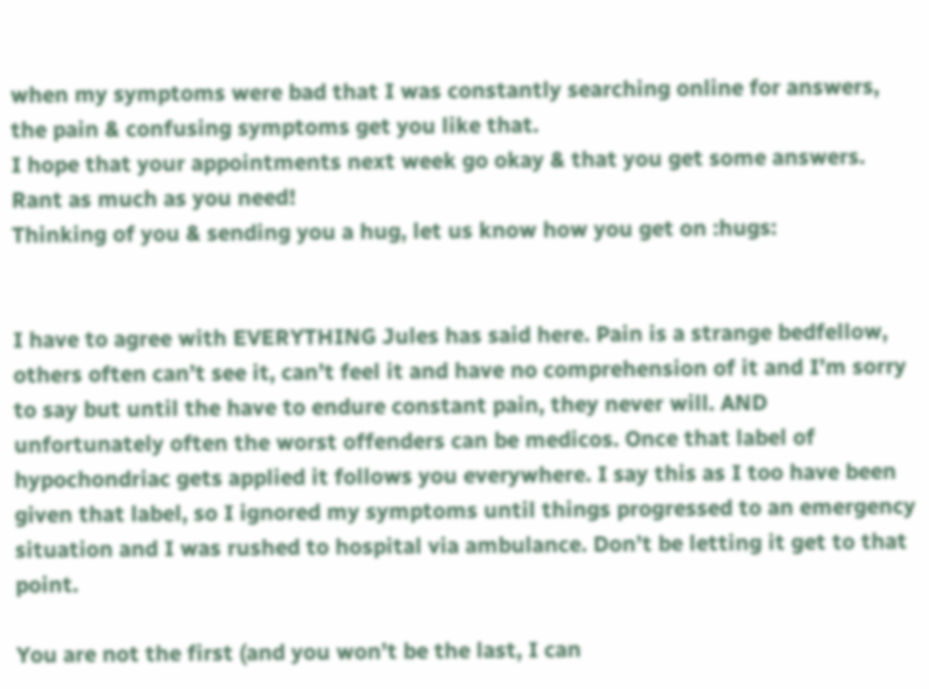when my symptoms were bad that I was constantly searching online for answers, the pain & confusing symptoms get you like that.
I hope that your appointments next week go okay & that you get some answers. Rant as much as you need!
Thinking of you & sending you a hug, let us know how you get on :hugs:


I have to agree with EVERYTHING Jules has said here. Pain is a strange bedfellow, others often can’t see it, can’t feel it and have no comprehension of it and I’m sorry to say but until the have to endure constant pain, they never will. AND unfortunately often the worst offenders can be medicos. Once that label of hypochondriac gets applied it follows you everywhere. I say this as I too have been given that label, so I ignored my symptoms until things progressed to an emergency situation and I was rushed to hospital via ambulance. Don’t be letting it get to that point.

You are not the first (and you won’t be the last, I can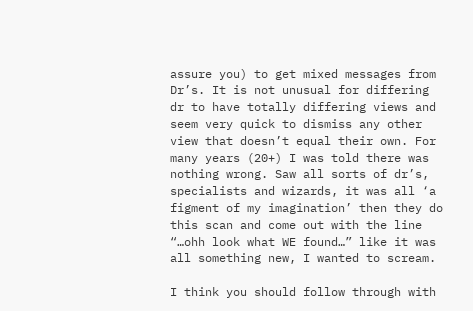assure you) to get mixed messages from Dr’s. It is not unusual for differing dr to have totally differing views and seem very quick to dismiss any other view that doesn’t equal their own. For many years (20+) I was told there was nothing wrong. Saw all sorts of dr’s, specialists and wizards, it was all ‘a figment of my imagination’ then they do this scan and come out with the line “…ohh look what WE found…” like it was all something new, I wanted to scream.

I think you should follow through with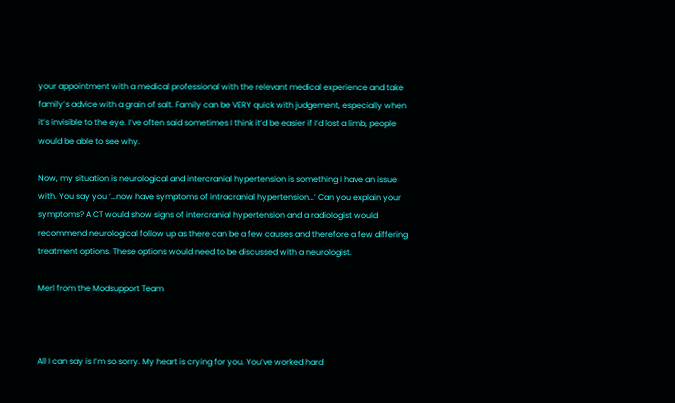your appointment with a medical professional with the relevant medical experience and take family’s advice with a grain of salt. Family can be VERY quick with judgement, especially when it’s invisible to the eye. I’ve often said sometimes I think it’d be easier if I’d lost a limb, people would be able to see why.

Now, my situation is neurological and intercranial hypertension is something I have an issue with. You say you ‘…now have symptoms of intracranial hypertension…’ Can you explain your symptoms? A CT would show signs of intercranial hypertension and a radiologist would recommend neurological follow up as there can be a few causes and therefore a few differing treatment options. These options would need to be discussed with a neurologist.

Merl from the Modsupport Team



All I can say is I’m so sorry. My heart is crying for you. You’ve worked hard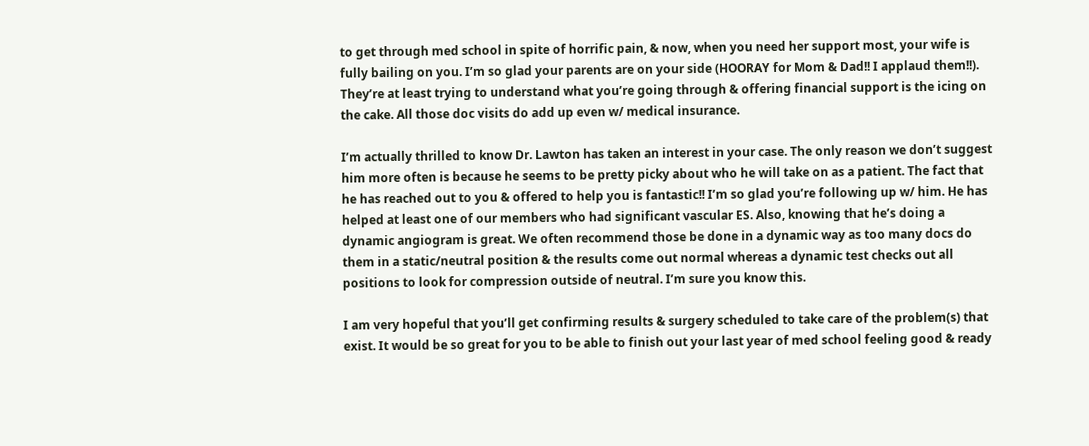to get through med school in spite of horrific pain, & now, when you need her support most, your wife is fully bailing on you. I’m so glad your parents are on your side (HOORAY for Mom & Dad!! I applaud them!!). They’re at least trying to understand what you’re going through & offering financial support is the icing on the cake. All those doc visits do add up even w/ medical insurance.

I’m actually thrilled to know Dr. Lawton has taken an interest in your case. The only reason we don’t suggest him more often is because he seems to be pretty picky about who he will take on as a patient. The fact that he has reached out to you & offered to help you is fantastic!! I’m so glad you’re following up w/ him. He has helped at least one of our members who had significant vascular ES. Also, knowing that he’s doing a dynamic angiogram is great. We often recommend those be done in a dynamic way as too many docs do them in a static/neutral position & the results come out normal whereas a dynamic test checks out all positions to look for compression outside of neutral. I’m sure you know this.

I am very hopeful that you’ll get confirming results & surgery scheduled to take care of the problem(s) that exist. It would be so great for you to be able to finish out your last year of med school feeling good & ready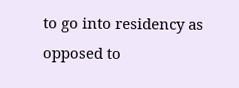to go into residency as opposed to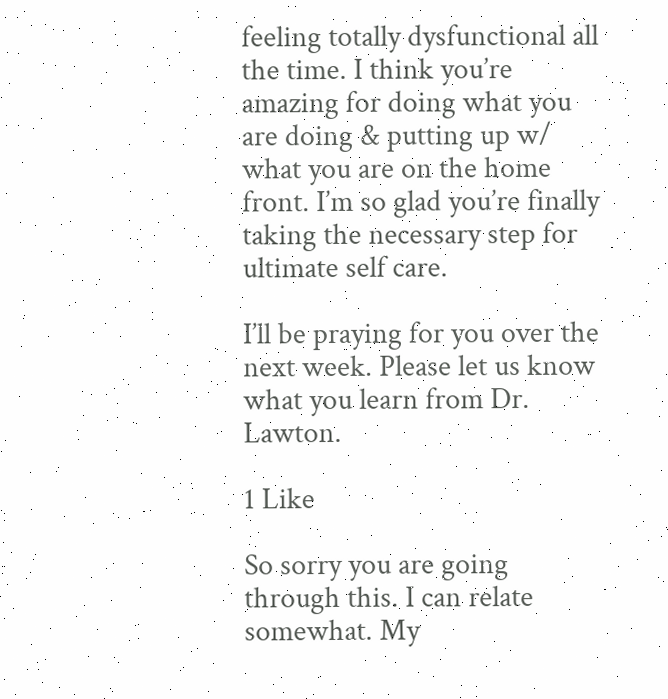feeling totally dysfunctional all the time. I think you’re amazing for doing what you are doing & putting up w/ what you are on the home front. I’m so glad you’re finally taking the necessary step for ultimate self care.

I’ll be praying for you over the next week. Please let us know what you learn from Dr. Lawton.

1 Like

So sorry you are going through this. I can relate somewhat. My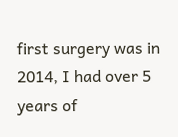first surgery was in 2014, I had over 5 years of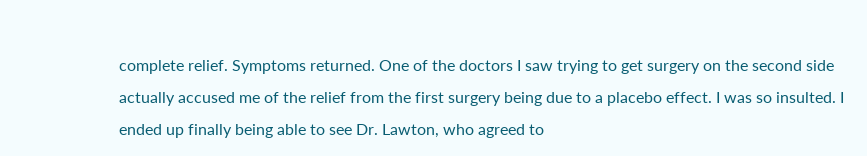complete relief. Symptoms returned. One of the doctors I saw trying to get surgery on the second side actually accused me of the relief from the first surgery being due to a placebo effect. I was so insulted. I ended up finally being able to see Dr. Lawton, who agreed to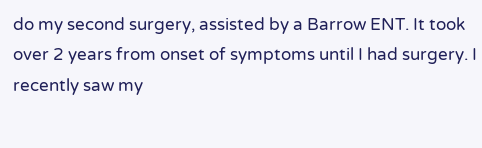do my second surgery, assisted by a Barrow ENT. It took over 2 years from onset of symptoms until I had surgery. I recently saw my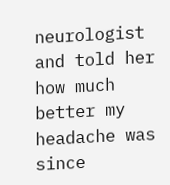neurologist and told her how much better my headache was since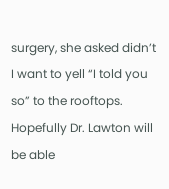surgery, she asked didn’t I want to yell “I told you so” to the rooftops. Hopefully Dr. Lawton will be able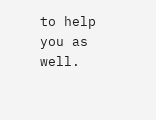to help you as well.